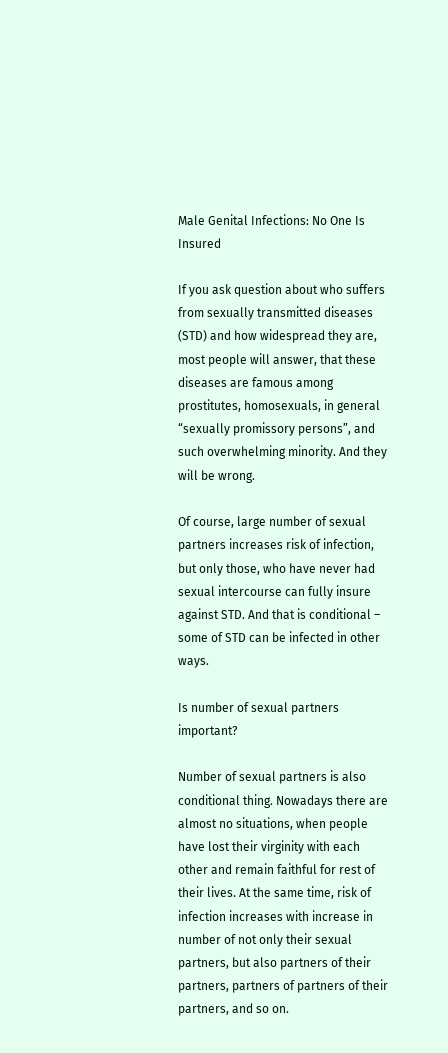Male Genital Infections: No One Is Insured

If you ask question about who suffers from sexually transmitted diseases (STD) and how widespread they are, most people will answer, that these diseases are famous among prostitutes, homosexuals, in general “sexually promissory persons”, and such overwhelming minority. And they will be wrong.

Of course, large number of sexual partners increases risk of infection, but only those, who have never had sexual intercourse can fully insure against STD. And that is conditional – some of STD can be infected in other ways.

Is number of sexual partners important?

Number of sexual partners is also conditional thing. Nowadays there are almost no situations, when people have lost their virginity with each other and remain faithful for rest of their lives. At the same time, risk of infection increases with increase in number of not only their sexual partners, but also partners of their partners, partners of partners of their partners, and so on.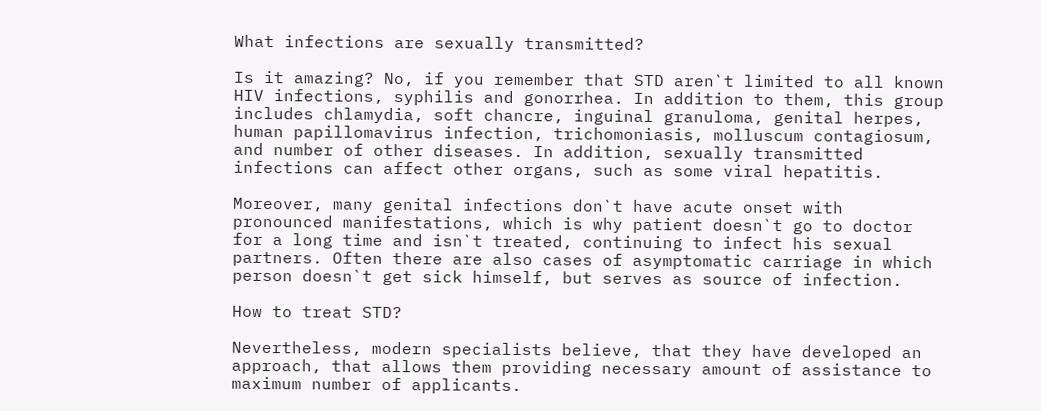What infections are sexually transmitted?

Is it amazing? No, if you remember that STD aren`t limited to all known HIV infections, syphilis and gonorrhea. In addition to them, this group includes chlamydia, soft chancre, inguinal granuloma, genital herpes, human papillomavirus infection, trichomoniasis, molluscum contagiosum, and number of other diseases. In addition, sexually transmitted infections can affect other organs, such as some viral hepatitis.

Moreover, many genital infections don`t have acute onset with pronounced manifestations, which is why patient doesn`t go to doctor for a long time and isn`t treated, continuing to infect his sexual partners. Often there are also cases of asymptomatic carriage in which person doesn`t get sick himself, but serves as source of infection.

How to treat STD?

Nevertheless, modern specialists believe, that they have developed an approach, that allows them providing necessary amount of assistance to maximum number of applicants.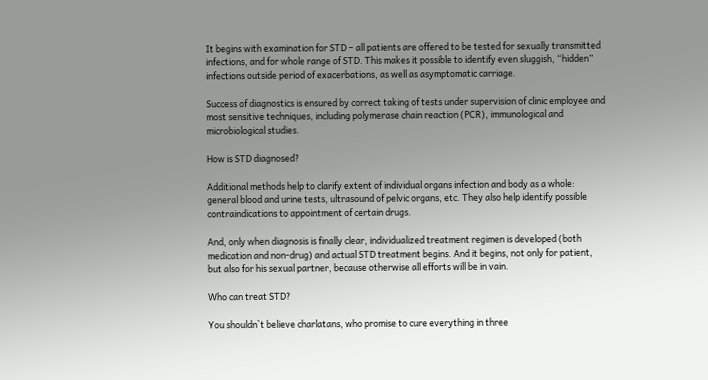It begins with examination for STD – all patients are offered to be tested for sexually transmitted infections, and for whole range of STD. This makes it possible to identify even sluggish, “hidden” infections outside period of exacerbations, as well as asymptomatic carriage.

Success of diagnostics is ensured by correct taking of tests under supervision of clinic employee and most sensitive techniques, including polymerase chain reaction (PCR), immunological and microbiological studies.

How is STD diagnosed?

Additional methods help to clarify extent of individual organs infection and body as a whole: general blood and urine tests, ultrasound of pelvic organs, etc. They also help identify possible contraindications to appointment of certain drugs.

And, only when diagnosis is finally clear, individualized treatment regimen is developed (both medication and non-drug) and actual STD treatment begins. And it begins, not only for patient, but also for his sexual partner, because otherwise all efforts will be in vain.

Who can treat STD?

You shouldn`t believe charlatans, who promise to cure everything in three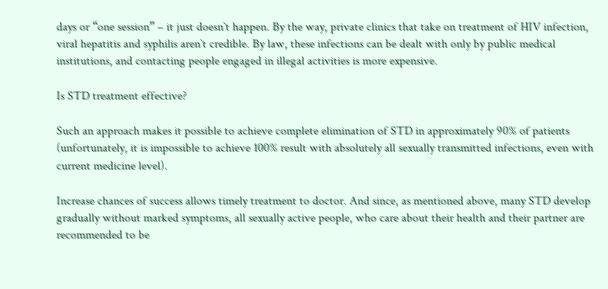days or “one session” – it just doesn`t happen. By the way, private clinics that take on treatment of HIV infection, viral hepatitis and syphilis aren`t credible. By law, these infections can be dealt with only by public medical institutions, and contacting people engaged in illegal activities is more expensive.

Is STD treatment effective?

Such an approach makes it possible to achieve complete elimination of STD in approximately 90% of patients (unfortunately, it is impossible to achieve 100% result with absolutely all sexually transmitted infections, even with current medicine level).

Increase chances of success allows timely treatment to doctor. And since, as mentioned above, many STD develop gradually without marked symptoms, all sexually active people, who care about their health and their partner are recommended to be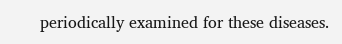periodically examined for these diseases.